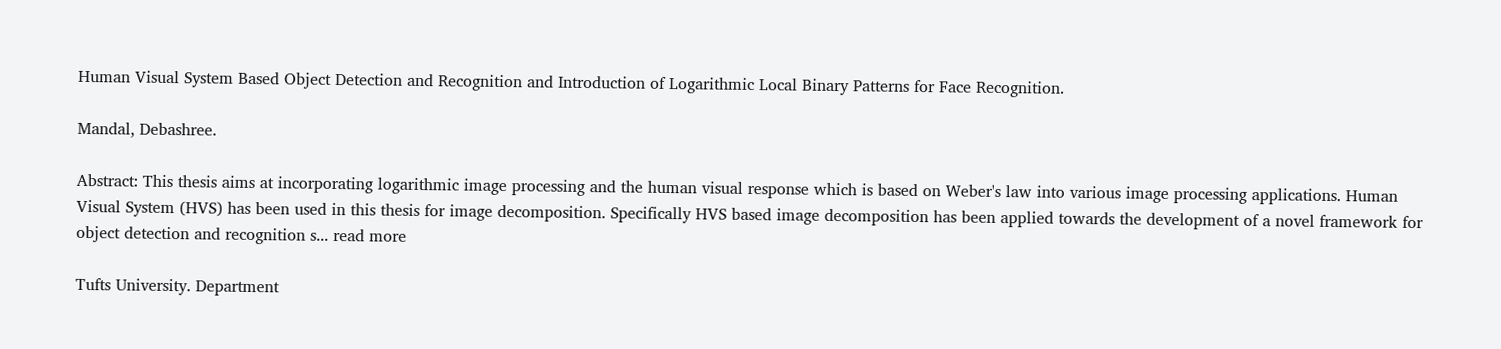Human Visual System Based Object Detection and Recognition and Introduction of Logarithmic Local Binary Patterns for Face Recognition.

Mandal, Debashree.

Abstract: This thesis aims at incorporating logarithmic image processing and the human visual response which is based on Weber's law into various image processing applications. Human Visual System (HVS) has been used in this thesis for image decomposition. Specifically HVS based image decomposition has been applied towards the development of a novel framework for object detection and recognition s... read more

Tufts University. Department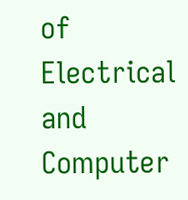of Electrical and Computer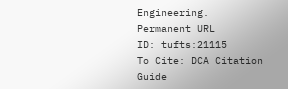Engineering.
Permanent URL
ID: tufts:21115
To Cite: DCA Citation Guide